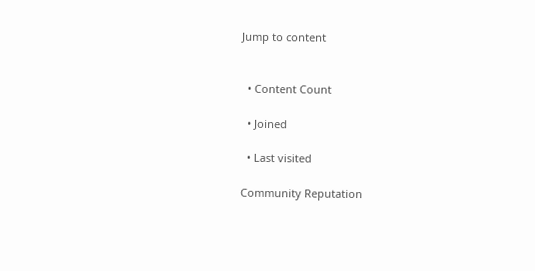Jump to content


  • Content Count

  • Joined

  • Last visited

Community Reputation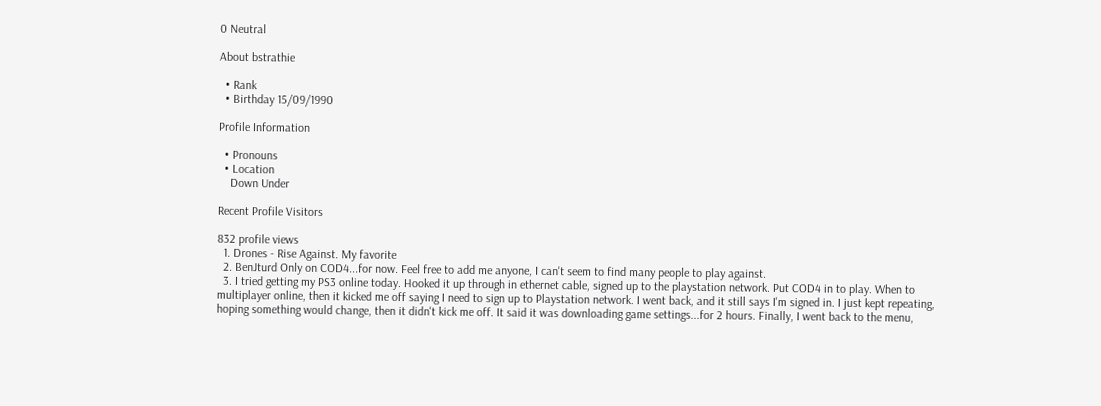0 Neutral

About bstrathie

  • Rank
  • Birthday 15/09/1990

Profile Information

  • Pronouns
  • Location
    Down Under

Recent Profile Visitors

832 profile views
  1. Drones - Rise Against. My favorite
  2. BenJturd Only on COD4...for now. Feel free to add me anyone, I can't seem to find many people to play against.
  3. I tried getting my PS3 online today. Hooked it up through in ethernet cable, signed up to the playstation network. Put COD4 in to play. When to multiplayer online, then it kicked me off saying I need to sign up to Playstation network. I went back, and it still says I'm signed in. I just kept repeating, hoping something would change, then it didn't kick me off. It said it was downloading game settings...for 2 hours. Finally, I went back to the menu,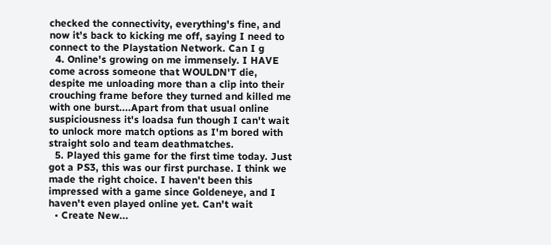checked the connectivity, everything's fine, and now it's back to kicking me off, saying I need to connect to the Playstation Network. Can I g
  4. Online's growing on me immensely. I HAVE come across someone that WOULDN'T die, despite me unloading more than a clip into their crouching frame before they turned and killed me with one burst....Apart from that usual online suspiciousness it's loadsa fun though I can't wait to unlock more match options as I'm bored with straight solo and team deathmatches.
  5. Played this game for the first time today. Just got a PS3, this was our first purchase. I think we made the right choice. I haven't been this impressed with a game since Goldeneye, and I haven't even played online yet. Can't wait
  • Create New...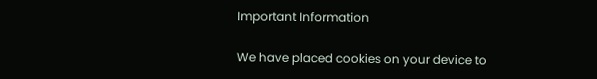Important Information

We have placed cookies on your device to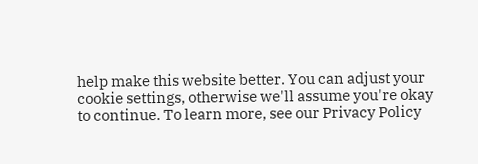help make this website better. You can adjust your cookie settings, otherwise we'll assume you're okay to continue. To learn more, see our Privacy Policy